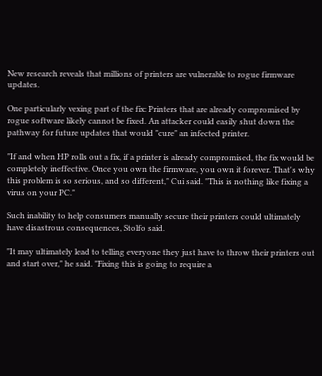New research reveals that millions of printers are vulnerable to rogue firmware updates.

One particularly vexing part of the fix: Printers that are already compromised by rogue software likely cannot be fixed. An attacker could easily shut down the pathway for future updates that would "cure" an infected printer.

"If and when HP rolls out a fix, if a printer is already compromised, the fix would be completely ineffective. Once you own the firmware, you own it forever. That's why this problem is so serious, and so different," Cui said. "This is nothing like fixing a virus on your PC."

Such inability to help consumers manually secure their printers could ultimately have disastrous consequences, Stolfo said.

"It may ultimately lead to telling everyone they just have to throw their printers out and start over," he said. "Fixing this is going to require a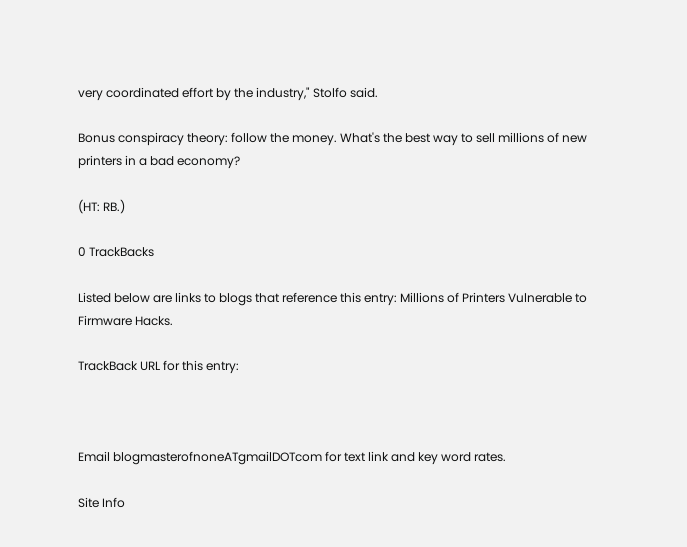very coordinated effort by the industry," Stolfo said.

Bonus conspiracy theory: follow the money. What's the best way to sell millions of new printers in a bad economy?

(HT: RB.)

0 TrackBacks

Listed below are links to blogs that reference this entry: Millions of Printers Vulnerable to Firmware Hacks.

TrackBack URL for this entry:



Email blogmasterofnoneATgmailDOTcom for text link and key word rates.

Site Info